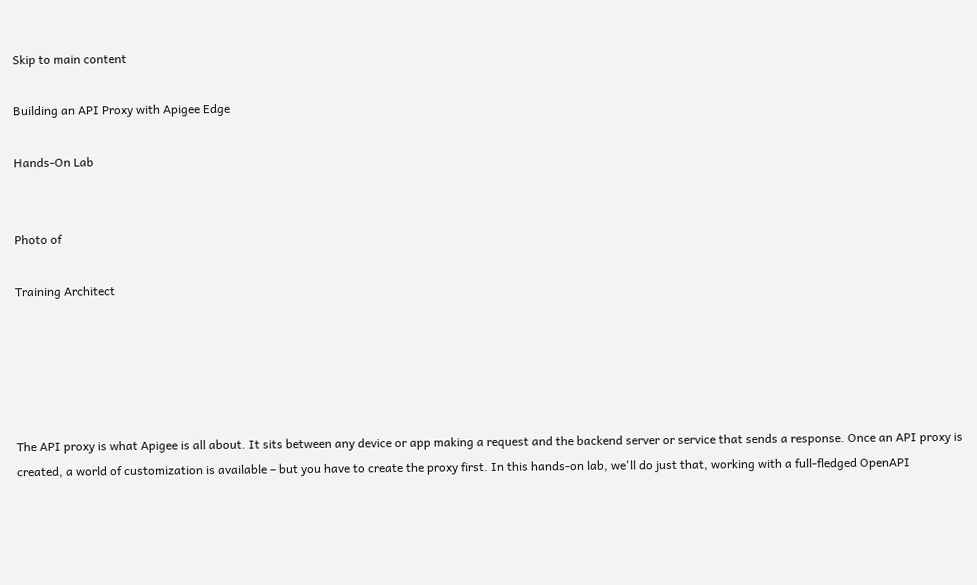Skip to main content

Building an API Proxy with Apigee Edge

Hands-On Lab


Photo of

Training Architect





The API proxy is what Apigee is all about. It sits between any device or app making a request and the backend server or service that sends a response. Once an API proxy is created, a world of customization is available – but you have to create the proxy first. In this hands-on lab, we'll do just that, working with a full-fledged OpenAPI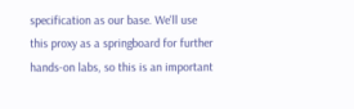specification as our base. We'll use this proxy as a springboard for further hands-on labs, so this is an important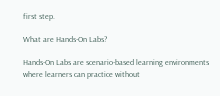first step.

What are Hands-On Labs?

Hands-On Labs are scenario-based learning environments where learners can practice without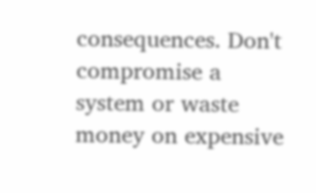consequences. Don't compromise a system or waste money on expensive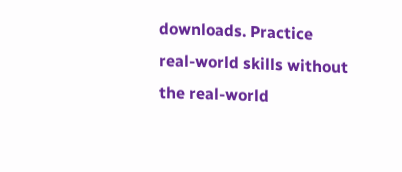downloads. Practice real-world skills without the real-world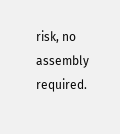risk, no assembly required.